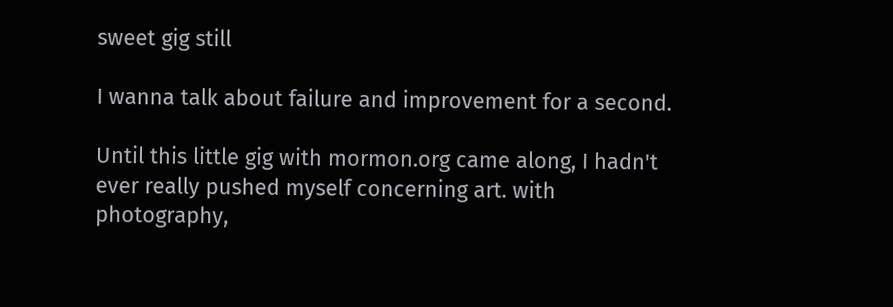sweet gig still

I wanna talk about failure and improvement for a second.

Until this little gig with mormon.org came along, I hadn't ever really pushed myself concerning art. with photography,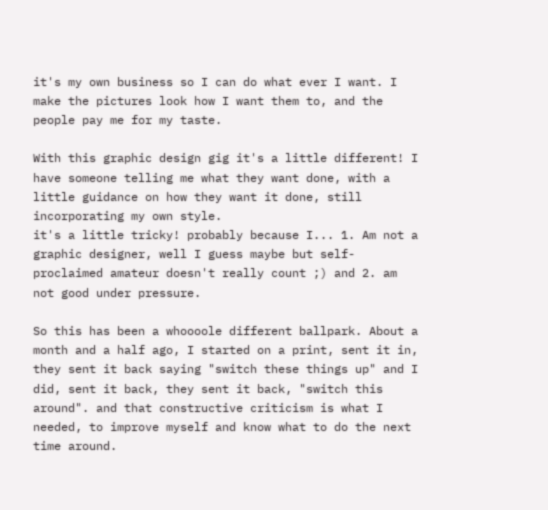it's my own business so I can do what ever I want. I make the pictures look how I want them to, and the people pay me for my taste.

With this graphic design gig it's a little different! I have someone telling me what they want done, with a little guidance on how they want it done, still incorporating my own style.
it's a little tricky! probably because I... 1. Am not a graphic designer, well I guess maybe but self-proclaimed amateur doesn't really count ;) and 2. am not good under pressure.

So this has been a whoooole different ballpark. About a month and a half ago, I started on a print, sent it in, they sent it back saying "switch these things up" and I did, sent it back, they sent it back, "switch this around". and that constructive criticism is what I needed, to improve myself and know what to do the next time around.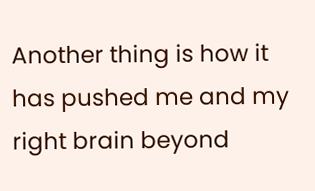Another thing is how it has pushed me and my right brain beyond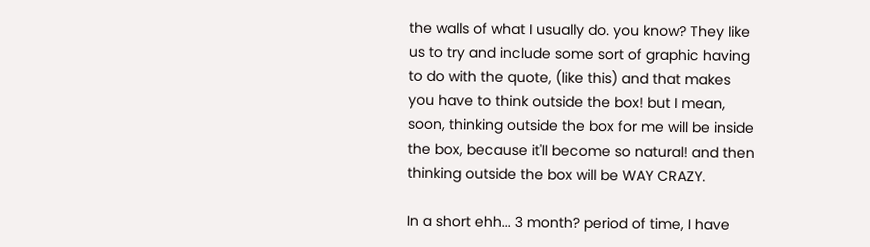the walls of what I usually do. you know? They like us to try and include some sort of graphic having to do with the quote, (like this) and that makes you have to think outside the box! but I mean, soon, thinking outside the box for me will be inside the box, because it'll become so natural! and then thinking outside the box will be WAY CRAZY.

In a short ehh... 3 month? period of time, I have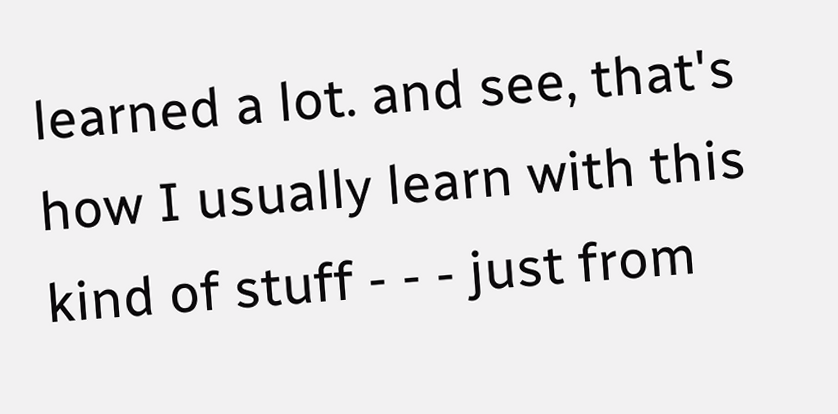learned a lot. and see, that's how I usually learn with this kind of stuff - - - just from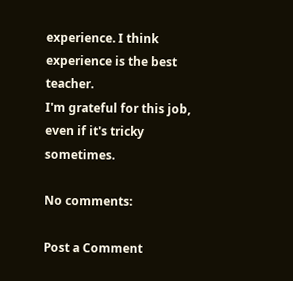experience. I think experience is the best teacher.
I'm grateful for this job, even if it's tricky sometimes.

No comments:

Post a Comment